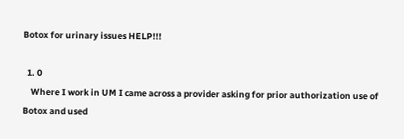Botox for urinary issues HELP!!!

  1. 0
    Where I work in UM I came across a provider asking for prior authorization use of Botox and used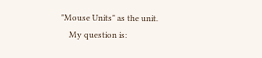"Mouse Units" as the unit.
    My question is: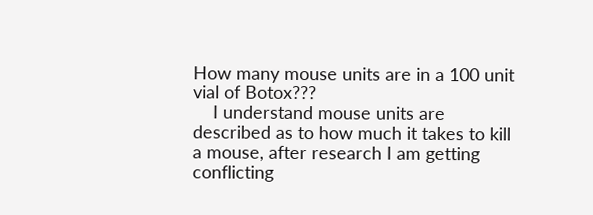How many mouse units are in a 100 unit vial of Botox???
    I understand mouse units are described as to how much it takes to kill a mouse, after research I am getting conflicting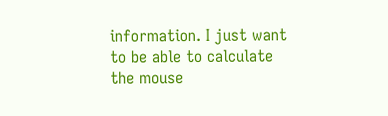information. I just want to be able to calculate the mouse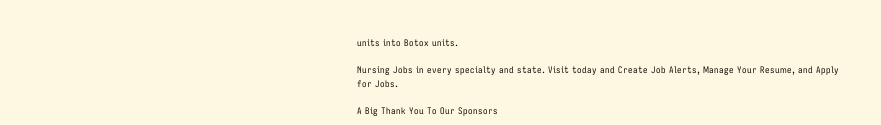units into Botox units.

Nursing Jobs in every specialty and state. Visit today and Create Job Alerts, Manage Your Resume, and Apply for Jobs.

A Big Thank You To Our Sponsors